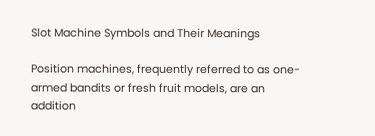Slot Machine Symbols and Their Meanings

Position machines, frequently referred to as one-armed bandits or fresh fruit models, are an addition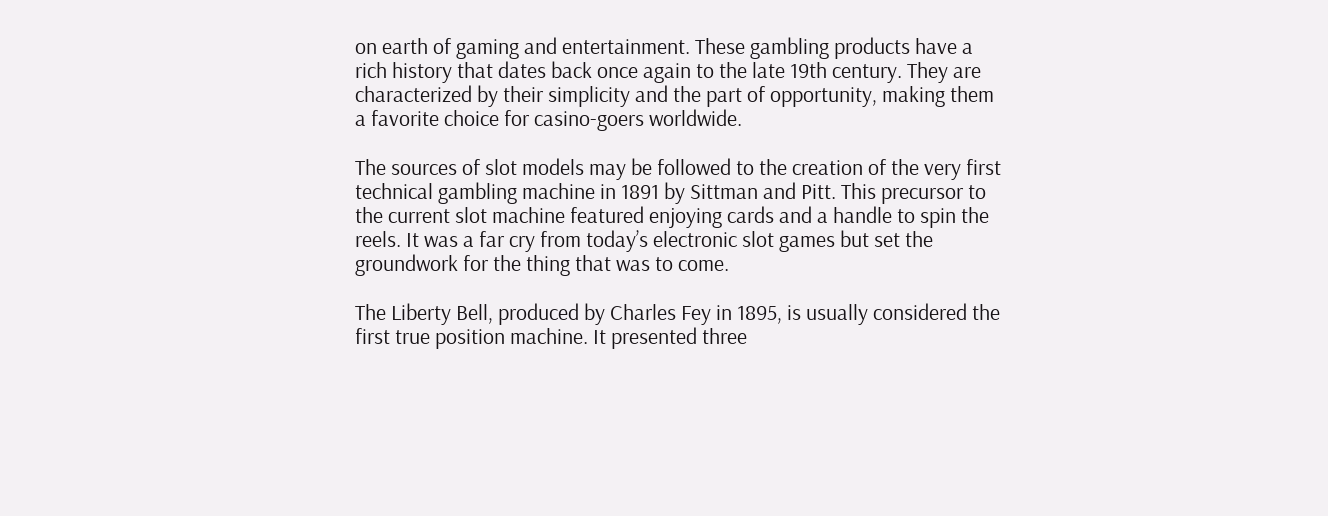on earth of gaming and entertainment. These gambling products have a rich history that dates back once again to the late 19th century. They are characterized by their simplicity and the part of opportunity, making them a favorite choice for casino-goers worldwide.

The sources of slot models may be followed to the creation of the very first technical gambling machine in 1891 by Sittman and Pitt. This precursor to the current slot machine featured enjoying cards and a handle to spin the reels. It was a far cry from today’s electronic slot games but set the groundwork for the thing that was to come.

The Liberty Bell, produced by Charles Fey in 1895, is usually considered the first true position machine. It presented three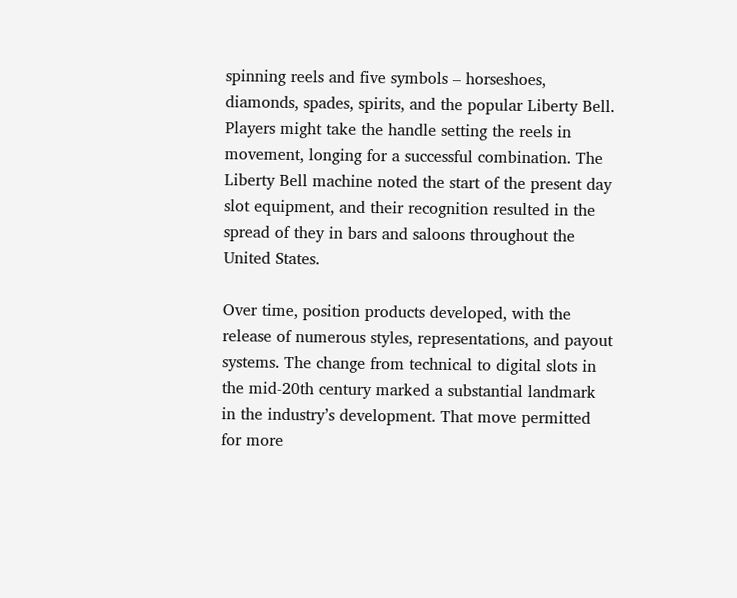spinning reels and five symbols – horseshoes, diamonds, spades, spirits, and the popular Liberty Bell. Players might take the handle setting the reels in movement, longing for a successful combination. The Liberty Bell machine noted the start of the present day slot equipment, and their recognition resulted in the spread of they in bars and saloons throughout the United States.

Over time, position products developed, with the release of numerous styles, representations, and payout systems. The change from technical to digital slots in the mid-20th century marked a substantial landmark in the industry’s development. That move permitted for more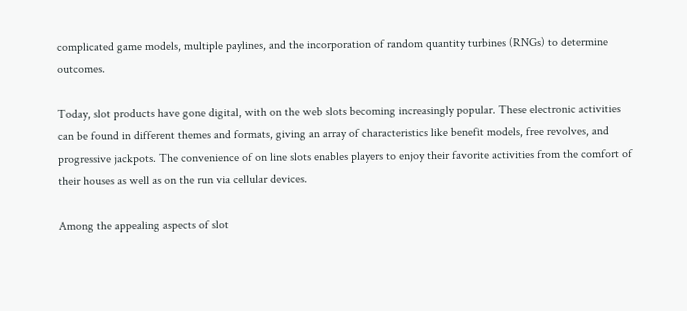complicated game models, multiple paylines, and the incorporation of random quantity turbines (RNGs) to determine outcomes.

Today, slot products have gone digital, with on the web slots becoming increasingly popular. These electronic activities can be found in different themes and formats, giving an array of characteristics like benefit models, free revolves, and progressive jackpots. The convenience of on line slots enables players to enjoy their favorite activities from the comfort of their houses as well as on the run via cellular devices.

Among the appealing aspects of slot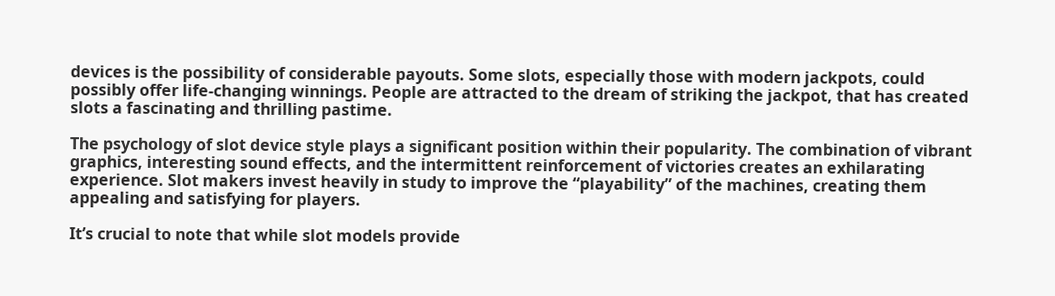devices is the possibility of considerable payouts. Some slots, especially those with modern jackpots, could possibly offer life-changing winnings. People are attracted to the dream of striking the jackpot, that has created slots a fascinating and thrilling pastime.

The psychology of slot device style plays a significant position within their popularity. The combination of vibrant graphics, interesting sound effects, and the intermittent reinforcement of victories creates an exhilarating experience. Slot makers invest heavily in study to improve the “playability” of the machines, creating them appealing and satisfying for players.

It’s crucial to note that while slot models provide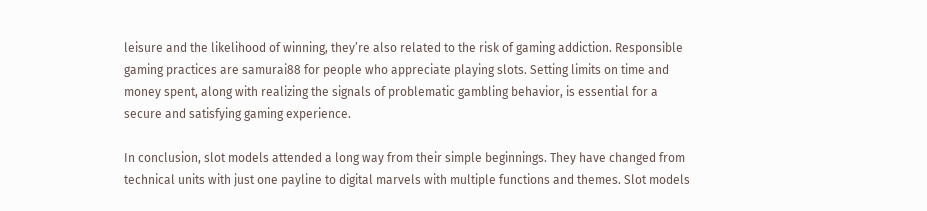leisure and the likelihood of winning, they’re also related to the risk of gaming addiction. Responsible gaming practices are samurai88 for people who appreciate playing slots. Setting limits on time and money spent, along with realizing the signals of problematic gambling behavior, is essential for a secure and satisfying gaming experience.

In conclusion, slot models attended a long way from their simple beginnings. They have changed from technical units with just one payline to digital marvels with multiple functions and themes. Slot models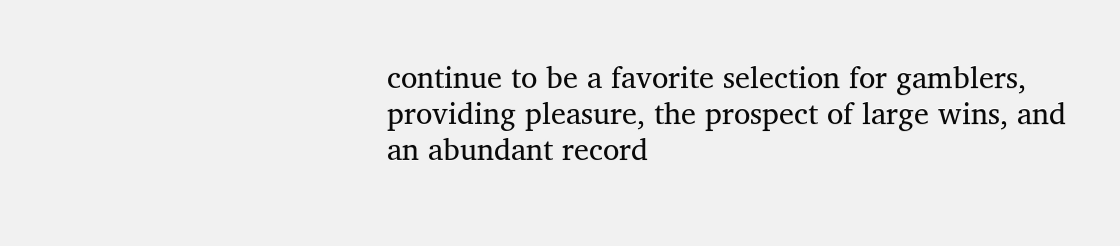continue to be a favorite selection for gamblers, providing pleasure, the prospect of large wins, and an abundant record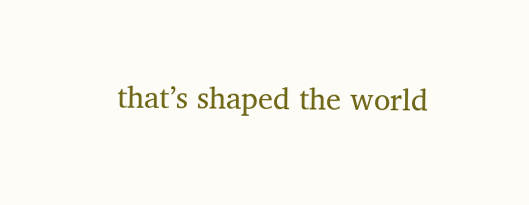that’s shaped the world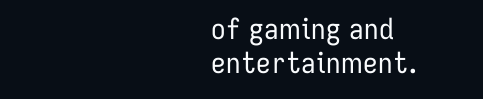of gaming and entertainment.